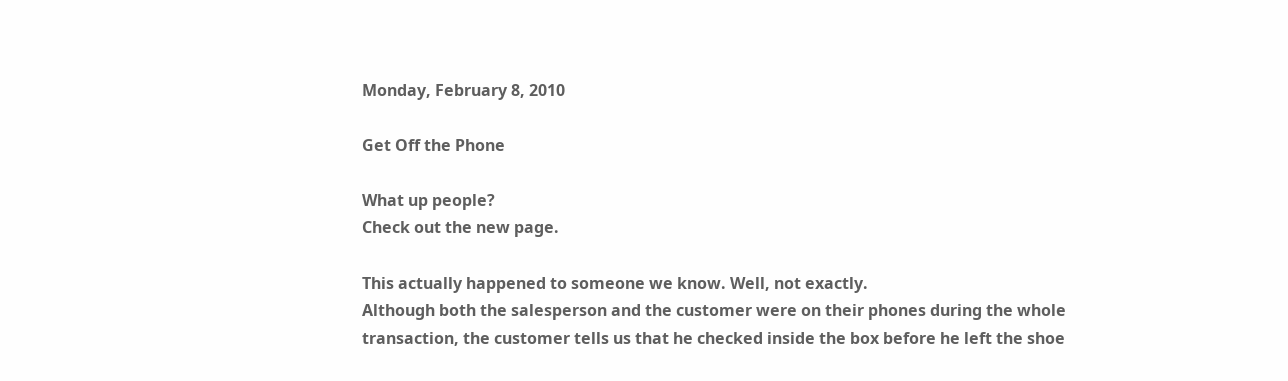Monday, February 8, 2010

Get Off the Phone

What up people?
Check out the new page.

This actually happened to someone we know. Well, not exactly.
Although both the salesperson and the customer were on their phones during the whole transaction, the customer tells us that he checked inside the box before he left the shoe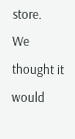store.
We thought it would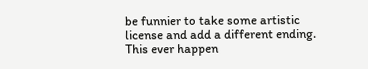be funnier to take some artistic license and add a different ending.
This ever happen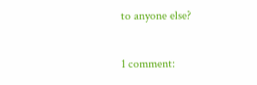to anyone else?

1 comment: